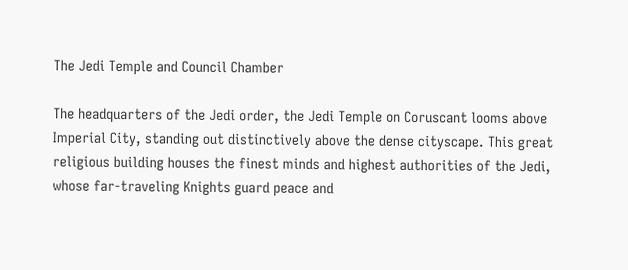The Jedi Temple and Council Chamber

The headquarters of the Jedi order, the Jedi Temple on Coruscant looms above Imperial City, standing out distinctively above the dense cityscape. This great religious building houses the finest minds and highest authorities of the Jedi, whose far-traveling Knights guard peace and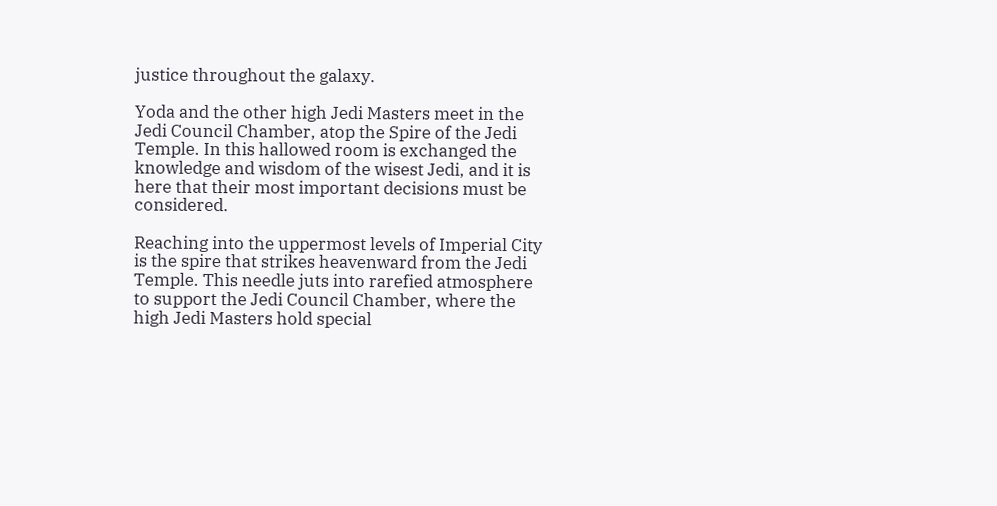justice throughout the galaxy.

Yoda and the other high Jedi Masters meet in the Jedi Council Chamber, atop the Spire of the Jedi Temple. In this hallowed room is exchanged the knowledge and wisdom of the wisest Jedi, and it is here that their most important decisions must be considered.

Reaching into the uppermost levels of Imperial City is the spire that strikes heavenward from the Jedi Temple. This needle juts into rarefied atmosphere to support the Jedi Council Chamber, where the high Jedi Masters hold special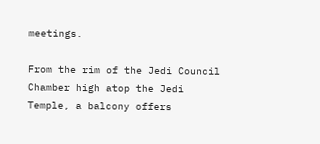meetings.

From the rim of the Jedi Council Chamber high atop the Jedi Temple, a balcony offers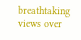breathtaking views over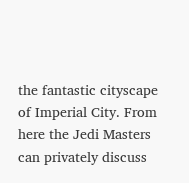the fantastic cityscape of Imperial City. From here the Jedi Masters can privately discuss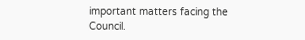important matters facing the Council.